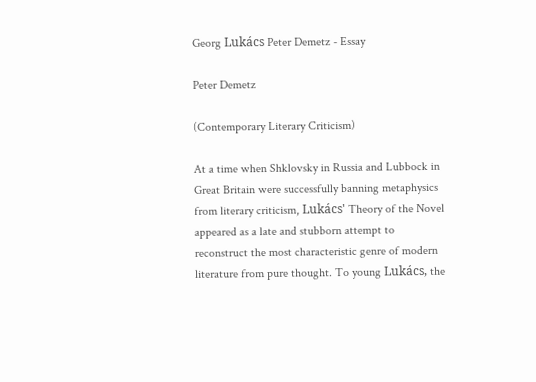Georg Lukács Peter Demetz - Essay

Peter Demetz

(Contemporary Literary Criticism)

At a time when Shklovsky in Russia and Lubbock in Great Britain were successfully banning metaphysics from literary criticism, Lukács' Theory of the Novel appeared as a late and stubborn attempt to reconstruct the most characteristic genre of modern literature from pure thought. To young Lukács, the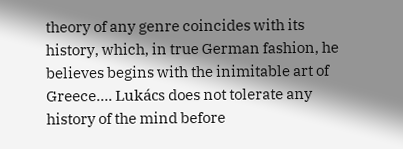theory of any genre coincides with its history, which, in true German fashion, he believes begins with the inimitable art of Greece…. Lukács does not tolerate any history of the mind before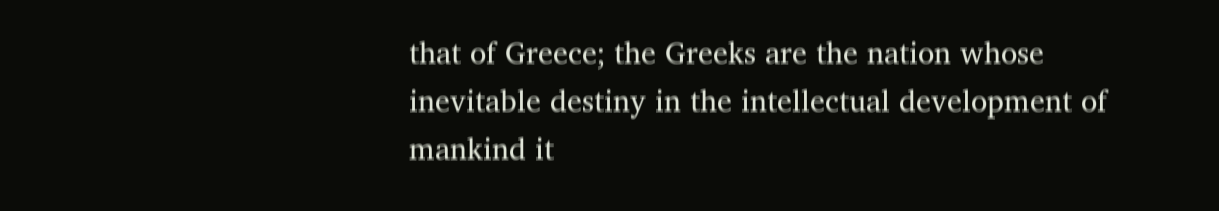that of Greece; the Greeks are the nation whose inevitable destiny in the intellectual development of mankind it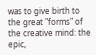was to give birth to the great "forms" of the creative mind: the epic,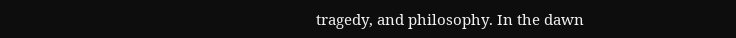tragedy, and philosophy. In the dawn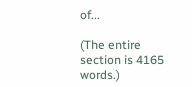of...

(The entire section is 4165 words.)